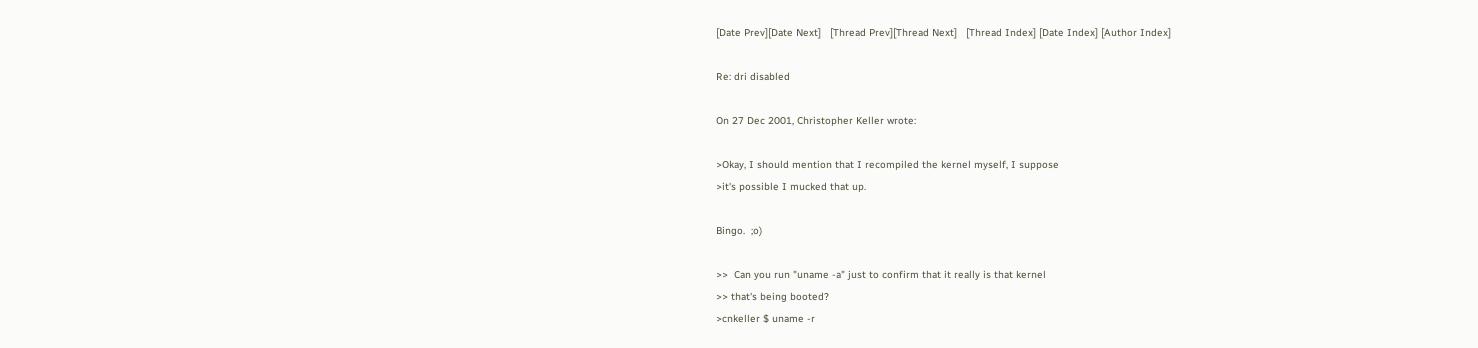[Date Prev][Date Next]   [Thread Prev][Thread Next]   [Thread Index] [Date Index] [Author Index]

Re: dri disabled

On 27 Dec 2001, Christopher Keller wrote:

>Okay, I should mention that I recompiled the kernel myself, I suppose
>it's possible I mucked that up.

Bingo.  ;o)

>>  Can you run "uname -a" just to confirm that it really is that kernel
>> that's being booted?
>cnkeller $ uname -r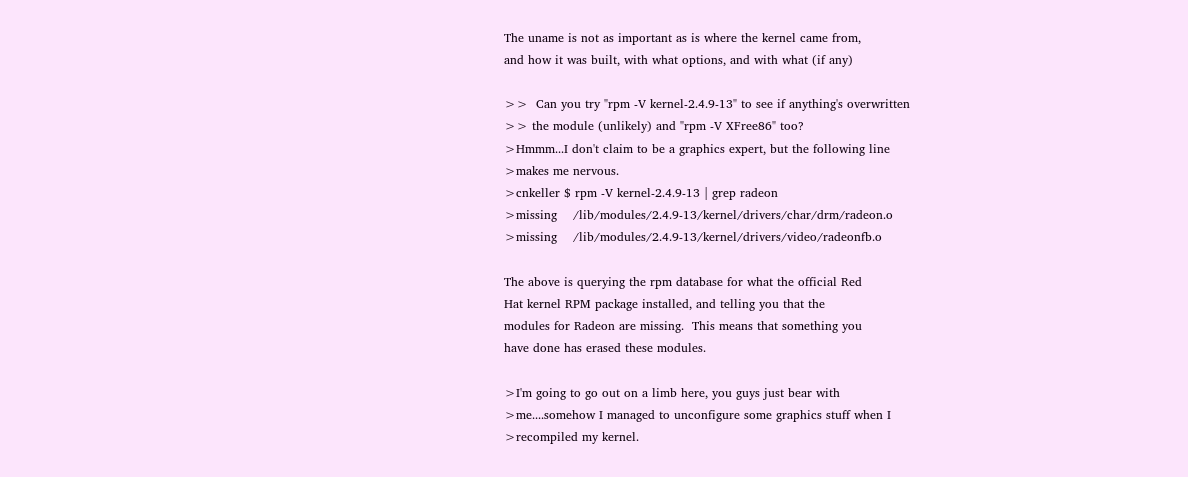The uname is not as important as is where the kernel came from,
and how it was built, with what options, and with what (if any)

>>  Can you try "rpm -V kernel-2.4.9-13" to see if anything's overwritten
>> the module (unlikely) and "rpm -V XFree86" too?
>Hmmm...I don't claim to be a graphics expert, but the following line
>makes me nervous.
>cnkeller $ rpm -V kernel-2.4.9-13 | grep radeon
>missing    /lib/modules/2.4.9-13/kernel/drivers/char/drm/radeon.o
>missing    /lib/modules/2.4.9-13/kernel/drivers/video/radeonfb.o

The above is querying the rpm database for what the official Red
Hat kernel RPM package installed, and telling you that the
modules for Radeon are missing.  This means that something you
have done has erased these modules.

>I'm going to go out on a limb here, you guys just bear with
>me....somehow I managed to unconfigure some graphics stuff when I
>recompiled my kernel.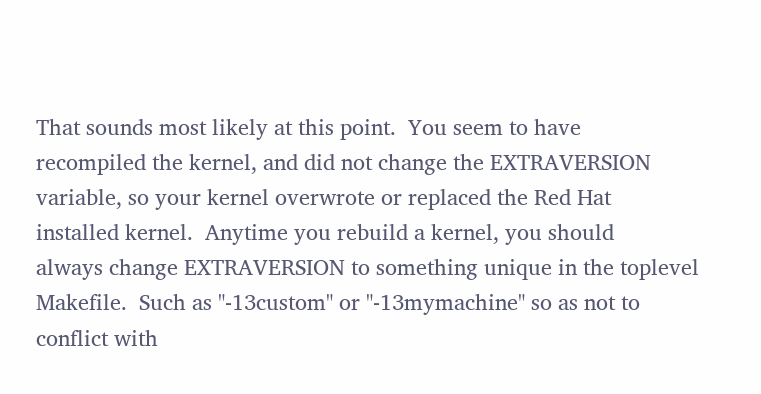That sounds most likely at this point.  You seem to have
recompiled the kernel, and did not change the EXTRAVERSION
variable, so your kernel overwrote or replaced the Red Hat
installed kernel.  Anytime you rebuild a kernel, you should
always change EXTRAVERSION to something unique in the toplevel
Makefile.  Such as "-13custom" or "-13mymachine" so as not to
conflict with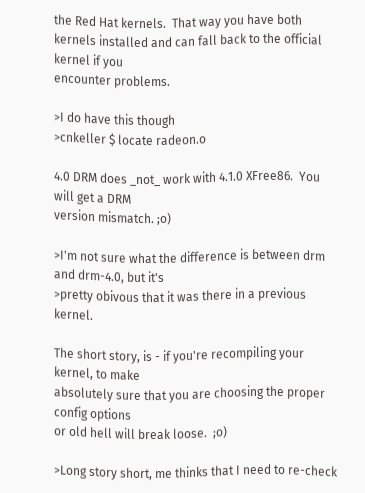the Red Hat kernels.  That way you have both
kernels installed and can fall back to the official kernel if you
encounter problems.

>I do have this though
>cnkeller $ locate radeon.o

4.0 DRM does _not_ work with 4.1.0 XFree86.  You will get a DRM
version mismatch. ;o)

>I'm not sure what the difference is between drm and drm-4.0, but it's
>pretty obivous that it was there in a previous kernel.

The short story, is - if you're recompiling your kernel, to make
absolutely sure that you are choosing the proper config options
or old hell will break loose.  ;o)

>Long story short, me thinks that I need to re-check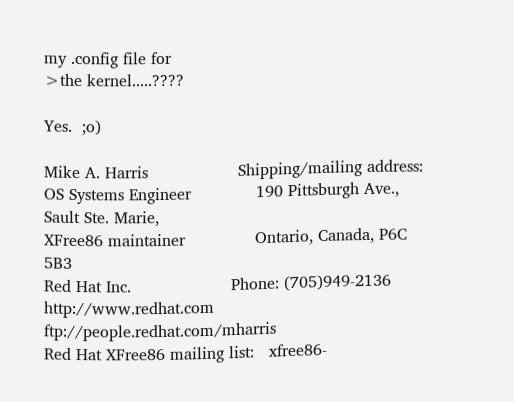my .config file for
>the kernel.....????

Yes.  ;o)

Mike A. Harris                  Shipping/mailing address:
OS Systems Engineer             190 Pittsburgh Ave., Sault Ste. Marie,
XFree86 maintainer              Ontario, Canada, P6C 5B3
Red Hat Inc.                    Phone: (705)949-2136
http://www.redhat.com           ftp://people.redhat.com/mharris
Red Hat XFree86 mailing list:   xfree86-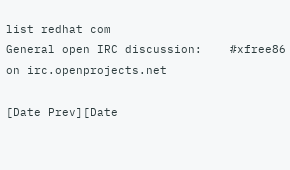list redhat com
General open IRC discussion:    #xfree86 on irc.openprojects.net

[Date Prev][Date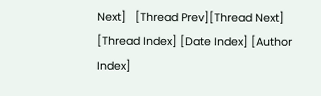Next]   [Thread Prev][Thread Next]   [Thread Index] [Date Index] [Author Index]